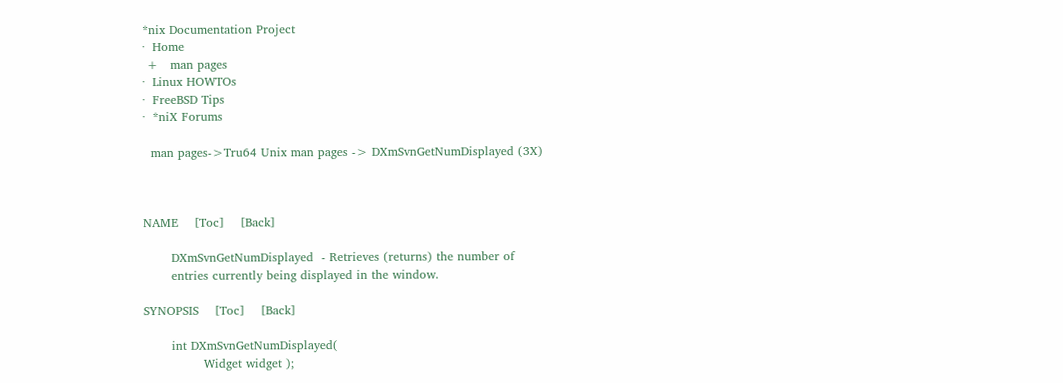*nix Documentation Project
·  Home
 +   man pages
·  Linux HOWTOs
·  FreeBSD Tips
·  *niX Forums

  man pages->Tru64 Unix man pages -> DXmSvnGetNumDisplayed (3X)



NAME    [Toc]    [Back]

       DXmSvnGetNumDisplayed  - Retrieves (returns) the number of
       entries currently being displayed in the window.

SYNOPSIS    [Toc]    [Back]

       int DXmSvnGetNumDisplayed(
               Widget widget );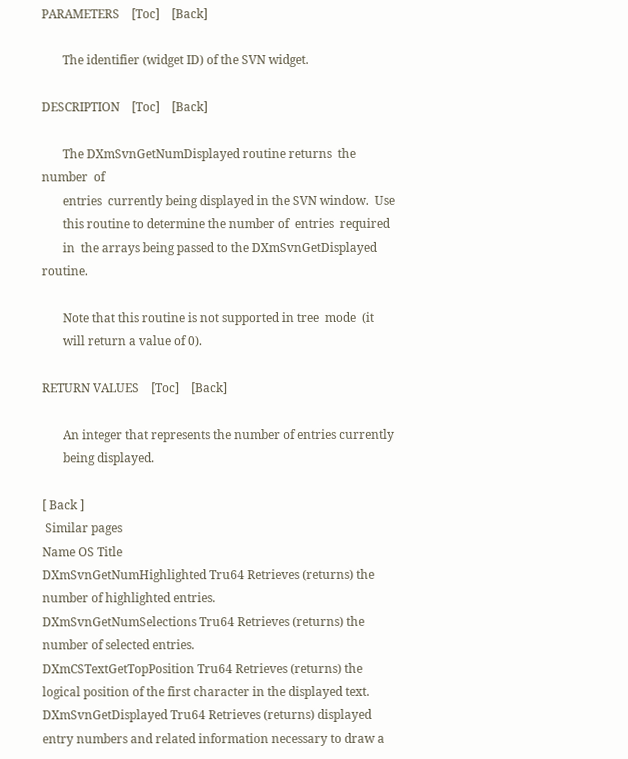PARAMETERS    [Toc]    [Back]

       The identifier (widget ID) of the SVN widget.

DESCRIPTION    [Toc]    [Back]

       The DXmSvnGetNumDisplayed routine returns  the  number  of
       entries  currently being displayed in the SVN window.  Use
       this routine to determine the number of  entries  required
       in  the arrays being passed to the DXmSvnGetDisplayed routine.

       Note that this routine is not supported in tree  mode  (it
       will return a value of 0).

RETURN VALUES    [Toc]    [Back]

       An integer that represents the number of entries currently
       being displayed.

[ Back ]
 Similar pages
Name OS Title
DXmSvnGetNumHighlighted Tru64 Retrieves (returns) the number of highlighted entries.
DXmSvnGetNumSelections Tru64 Retrieves (returns) the number of selected entries.
DXmCSTextGetTopPosition Tru64 Retrieves (returns) the logical position of the first character in the displayed text.
DXmSvnGetDisplayed Tru64 Retrieves (returns) displayed entry numbers and related information necessary to draw a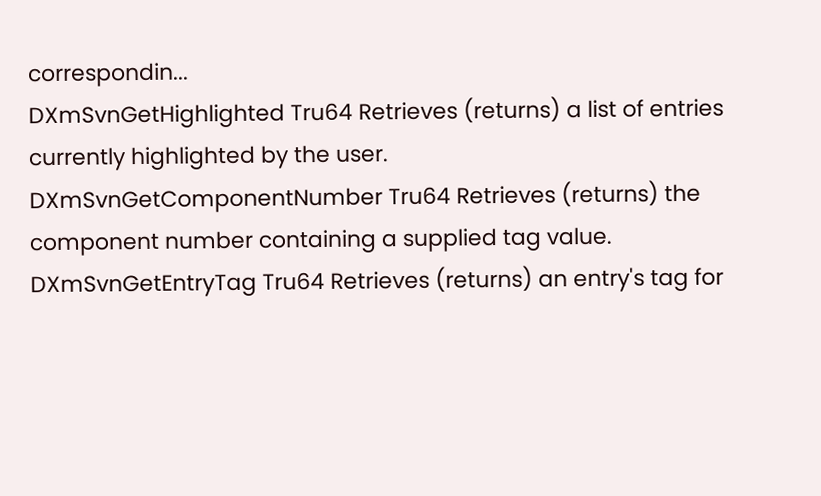correspondin...
DXmSvnGetHighlighted Tru64 Retrieves (returns) a list of entries currently highlighted by the user.
DXmSvnGetComponentNumber Tru64 Retrieves (returns) the component number containing a supplied tag value.
DXmSvnGetEntryTag Tru64 Retrieves (returns) an entry's tag for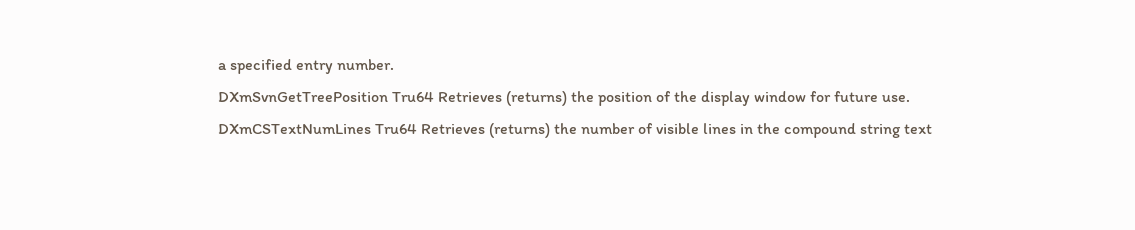a specified entry number.
DXmSvnGetTreePosition Tru64 Retrieves (returns) the position of the display window for future use.
DXmCSTextNumLines Tru64 Retrieves (returns) the number of visible lines in the compound string text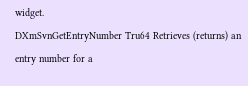widget.
DXmSvnGetEntryNumber Tru64 Retrieves (returns) an entry number for a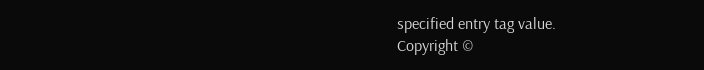specified entry tag value.
Copyright ©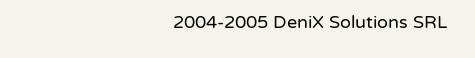2004-2005 DeniX Solutions SRL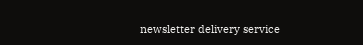newsletter delivery service